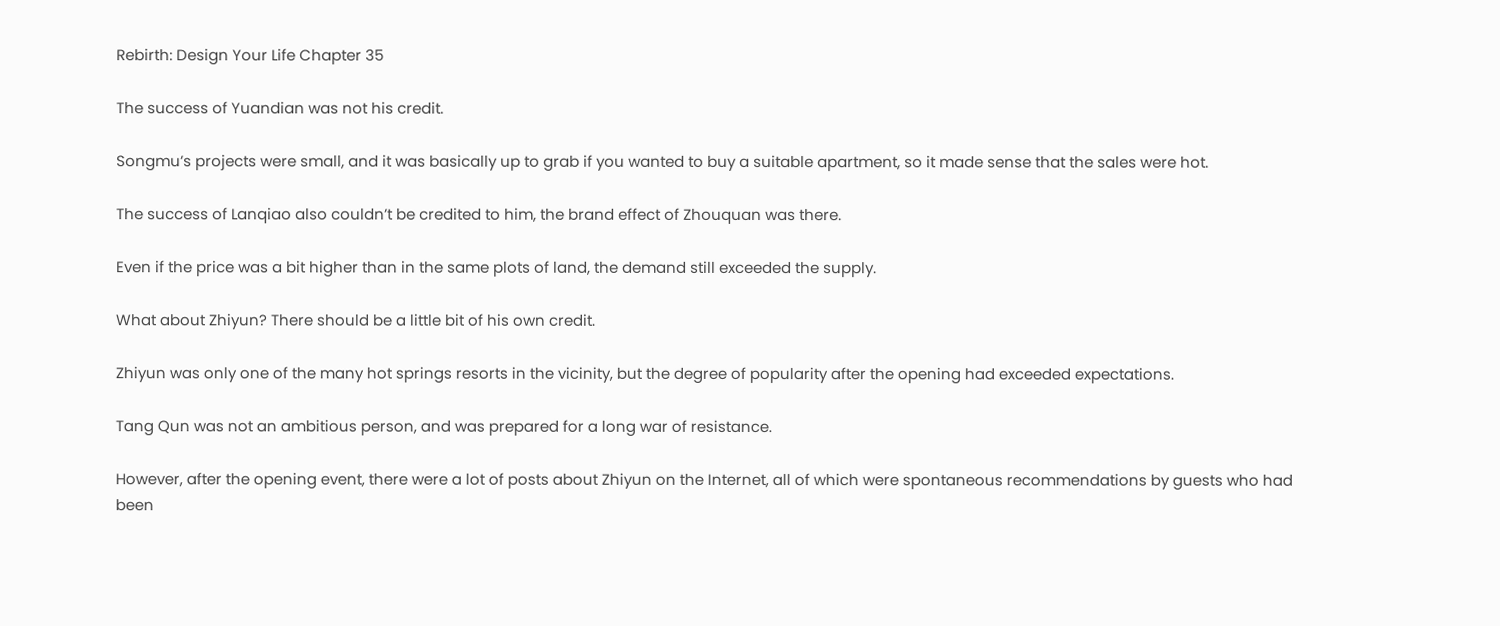Rebirth: Design Your Life Chapter 35

The success of Yuandian was not his credit.

Songmu’s projects were small, and it was basically up to grab if you wanted to buy a suitable apartment, so it made sense that the sales were hot.

The success of Lanqiao also couldn’t be credited to him, the brand effect of Zhouquan was there.

Even if the price was a bit higher than in the same plots of land, the demand still exceeded the supply.

What about Zhiyun? There should be a little bit of his own credit.

Zhiyun was only one of the many hot springs resorts in the vicinity, but the degree of popularity after the opening had exceeded expectations.

Tang Qun was not an ambitious person, and was prepared for a long war of resistance.

However, after the opening event, there were a lot of posts about Zhiyun on the Internet, all of which were spontaneous recommendations by guests who had been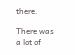there.

There was a lot of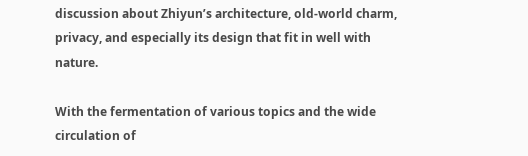discussion about Zhiyun’s architecture, old-world charm, privacy, and especially its design that fit in well with nature.

With the fermentation of various topics and the wide circulation of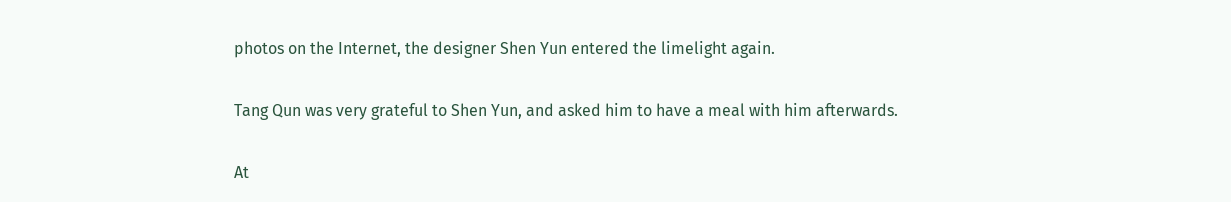photos on the Internet, the designer Shen Yun entered the limelight again.

Tang Qun was very grateful to Shen Yun, and asked him to have a meal with him afterwards.

At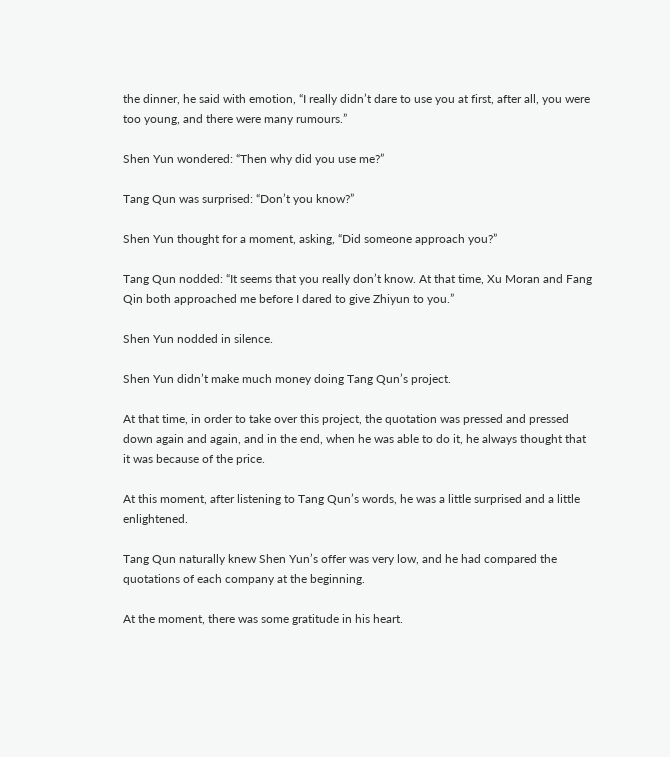the dinner, he said with emotion, “I really didn’t dare to use you at first, after all, you were too young, and there were many rumours.”

Shen Yun wondered: “Then why did you use me?”

Tang Qun was surprised: “Don’t you know?”

Shen Yun thought for a moment, asking, “Did someone approach you?”

Tang Qun nodded: “It seems that you really don’t know. At that time, Xu Moran and Fang Qin both approached me before I dared to give Zhiyun to you.”

Shen Yun nodded in silence.

Shen Yun didn’t make much money doing Tang Qun’s project.

At that time, in order to take over this project, the quotation was pressed and pressed down again and again, and in the end, when he was able to do it, he always thought that it was because of the price.

At this moment, after listening to Tang Qun’s words, he was a little surprised and a little enlightened.

Tang Qun naturally knew Shen Yun’s offer was very low, and he had compared the quotations of each company at the beginning.

At the moment, there was some gratitude in his heart.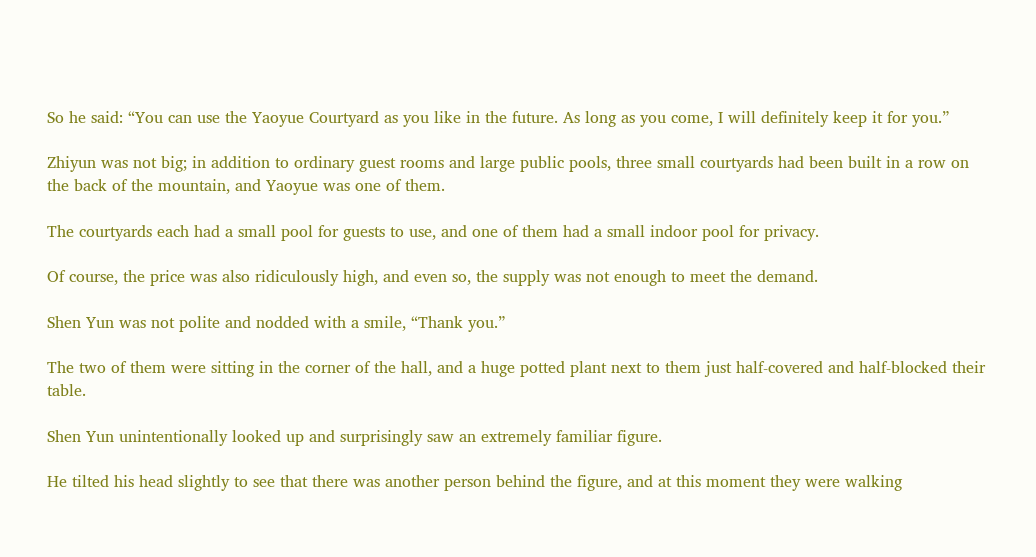So he said: “You can use the Yaoyue Courtyard as you like in the future. As long as you come, I will definitely keep it for you.”

Zhiyun was not big; in addition to ordinary guest rooms and large public pools, three small courtyards had been built in a row on the back of the mountain, and Yaoyue was one of them.

The courtyards each had a small pool for guests to use, and one of them had a small indoor pool for privacy.

Of course, the price was also ridiculously high, and even so, the supply was not enough to meet the demand.

Shen Yun was not polite and nodded with a smile, “Thank you.”

The two of them were sitting in the corner of the hall, and a huge potted plant next to them just half-covered and half-blocked their table.

Shen Yun unintentionally looked up and surprisingly saw an extremely familiar figure.

He tilted his head slightly to see that there was another person behind the figure, and at this moment they were walking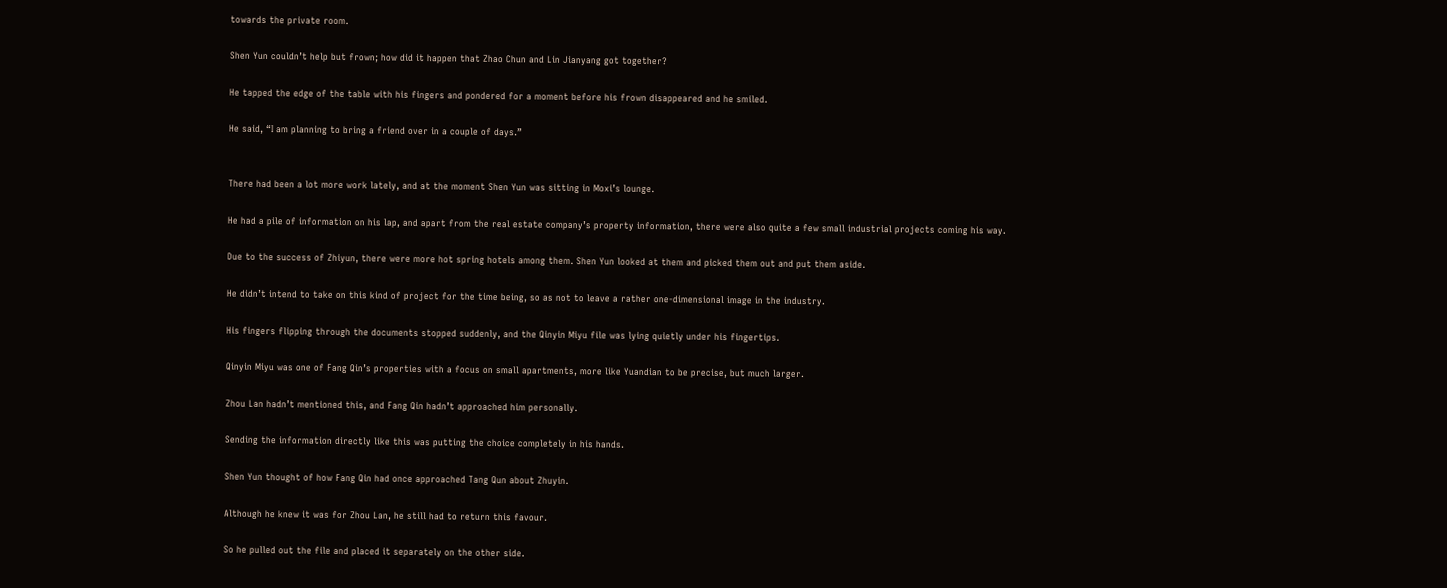towards the private room.

Shen Yun couldn’t help but frown; how did it happen that Zhao Chun and Lin Jianyang got together?

He tapped the edge of the table with his fingers and pondered for a moment before his frown disappeared and he smiled.

He said, “I am planning to bring a friend over in a couple of days.”


There had been a lot more work lately, and at the moment Shen Yun was sitting in Moxi’s lounge.

He had a pile of information on his lap, and apart from the real estate company’s property information, there were also quite a few small industrial projects coming his way.

Due to the success of Zhiyun, there were more hot spring hotels among them. Shen Yun looked at them and picked them out and put them aside.

He didn’t intend to take on this kind of project for the time being, so as not to leave a rather one-dimensional image in the industry.

His fingers flipping through the documents stopped suddenly, and the Qinyin Miyu file was lying quietly under his fingertips.

Qinyin Miyu was one of Fang Qin’s properties with a focus on small apartments, more like Yuandian to be precise, but much larger.

Zhou Lan hadn’t mentioned this, and Fang Qin hadn’t approached him personally.

Sending the information directly like this was putting the choice completely in his hands.

Shen Yun thought of how Fang Qin had once approached Tang Qun about Zhuyin.

Although he knew it was for Zhou Lan, he still had to return this favour.

So he pulled out the file and placed it separately on the other side.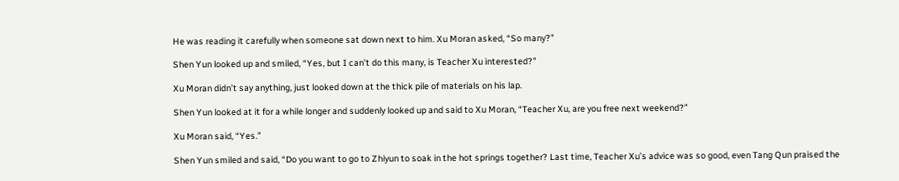He was reading it carefully when someone sat down next to him. Xu Moran asked, “So many?”

Shen Yun looked up and smiled, “Yes, but I can’t do this many, is Teacher Xu interested?”

Xu Moran didn’t say anything, just looked down at the thick pile of materials on his lap.

Shen Yun looked at it for a while longer and suddenly looked up and said to Xu Moran, “Teacher Xu, are you free next weekend?”

Xu Moran said, “Yes.”

Shen Yun smiled and said, “Do you want to go to Zhiyun to soak in the hot springs together? Last time, Teacher Xu’s advice was so good, even Tang Qun praised the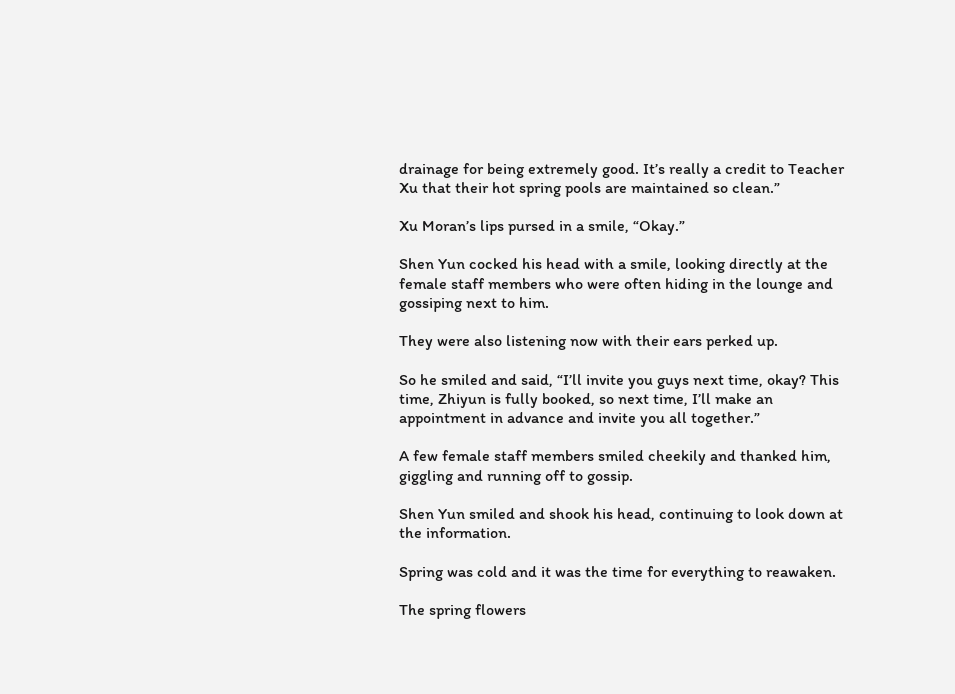drainage for being extremely good. It’s really a credit to Teacher Xu that their hot spring pools are maintained so clean.”

Xu Moran’s lips pursed in a smile, “Okay.”

Shen Yun cocked his head with a smile, looking directly at the female staff members who were often hiding in the lounge and gossiping next to him.

They were also listening now with their ears perked up.

So he smiled and said, “I’ll invite you guys next time, okay? This time, Zhiyun is fully booked, so next time, I’ll make an appointment in advance and invite you all together.”

A few female staff members smiled cheekily and thanked him, giggling and running off to gossip.

Shen Yun smiled and shook his head, continuing to look down at the information.

Spring was cold and it was the time for everything to reawaken.

The spring flowers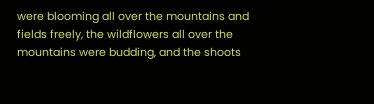were blooming all over the mountains and fields freely, the wildflowers all over the mountains were budding, and the shoots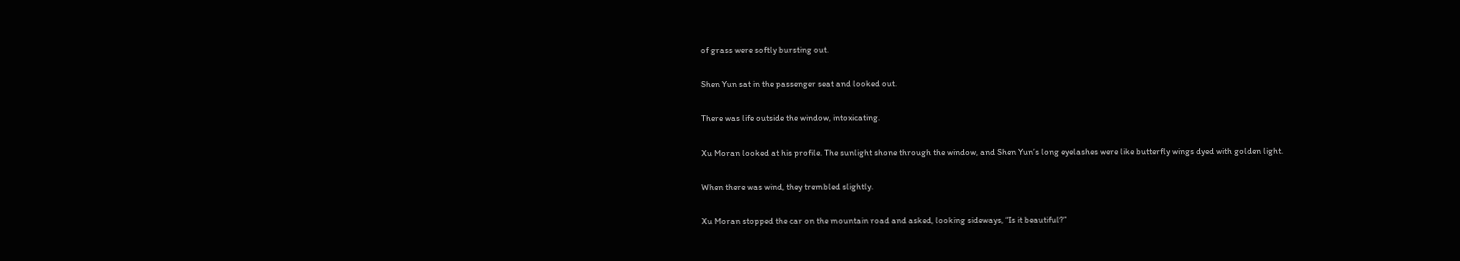of grass were softly bursting out.

Shen Yun sat in the passenger seat and looked out.

There was life outside the window, intoxicating.

Xu Moran looked at his profile. The sunlight shone through the window, and Shen Yun’s long eyelashes were like butterfly wings dyed with golden light.

When there was wind, they trembled slightly.

Xu Moran stopped the car on the mountain road and asked, looking sideways, “Is it beautiful?”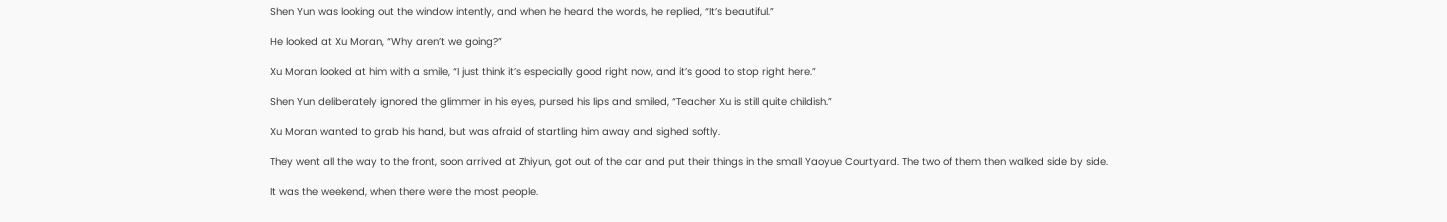Shen Yun was looking out the window intently, and when he heard the words, he replied, “It’s beautiful.”

He looked at Xu Moran, “Why aren’t we going?”

Xu Moran looked at him with a smile, “I just think it’s especially good right now, and it’s good to stop right here.”

Shen Yun deliberately ignored the glimmer in his eyes, pursed his lips and smiled, “Teacher Xu is still quite childish.”

Xu Moran wanted to grab his hand, but was afraid of startling him away and sighed softly.

They went all the way to the front, soon arrived at Zhiyun, got out of the car and put their things in the small Yaoyue Courtyard. The two of them then walked side by side.

It was the weekend, when there were the most people.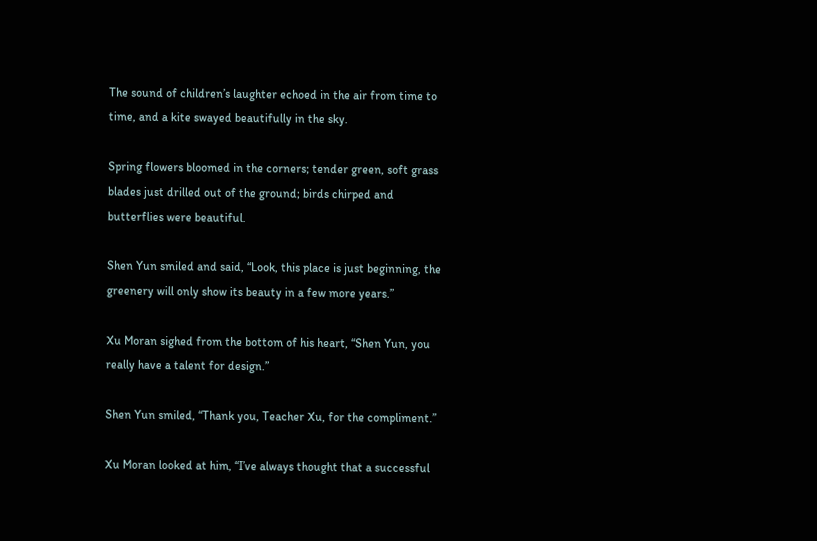The sound of children’s laughter echoed in the air from time to time, and a kite swayed beautifully in the sky.

Spring flowers bloomed in the corners; tender green, soft grass blades just drilled out of the ground; birds chirped and butterflies were beautiful.

Shen Yun smiled and said, “Look, this place is just beginning, the greenery will only show its beauty in a few more years.”

Xu Moran sighed from the bottom of his heart, “Shen Yun, you really have a talent for design.”

Shen Yun smiled, “Thank you, Teacher Xu, for the compliment.”

Xu Moran looked at him, “I’ve always thought that a successful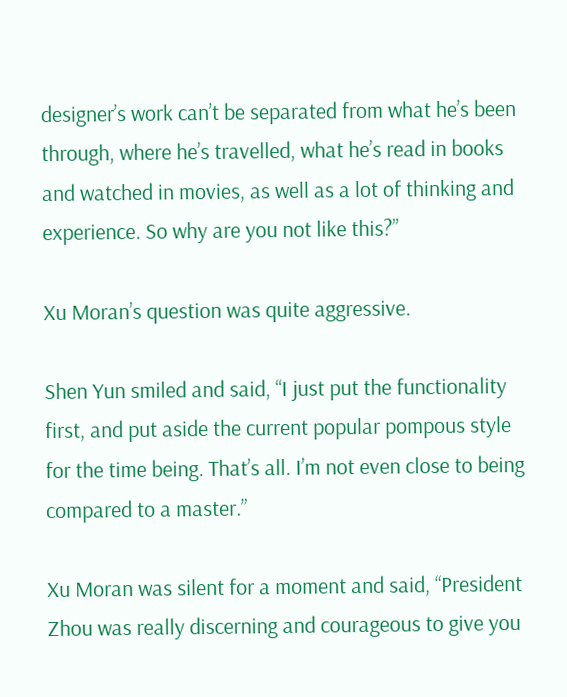designer’s work can’t be separated from what he’s been through, where he’s travelled, what he’s read in books and watched in movies, as well as a lot of thinking and experience. So why are you not like this?”

Xu Moran’s question was quite aggressive.

Shen Yun smiled and said, “I just put the functionality first, and put aside the current popular pompous style for the time being. That’s all. I’m not even close to being compared to a master.”

Xu Moran was silent for a moment and said, “President Zhou was really discerning and courageous to give you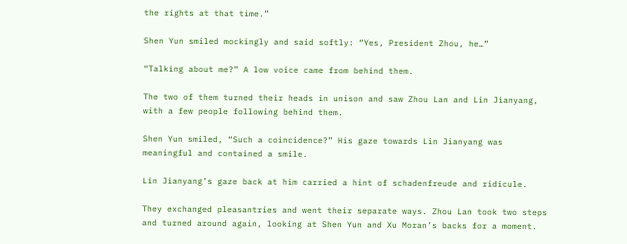the rights at that time.”

Shen Yun smiled mockingly and said softly: “Yes, President Zhou, he…”

“Talking about me?” A low voice came from behind them.

The two of them turned their heads in unison and saw Zhou Lan and Lin Jianyang, with a few people following behind them.

Shen Yun smiled, “Such a coincidence?” His gaze towards Lin Jianyang was meaningful and contained a smile.

Lin Jianyang’s gaze back at him carried a hint of schadenfreude and ridicule.

They exchanged pleasantries and went their separate ways. Zhou Lan took two steps and turned around again, looking at Shen Yun and Xu Moran’s backs for a moment.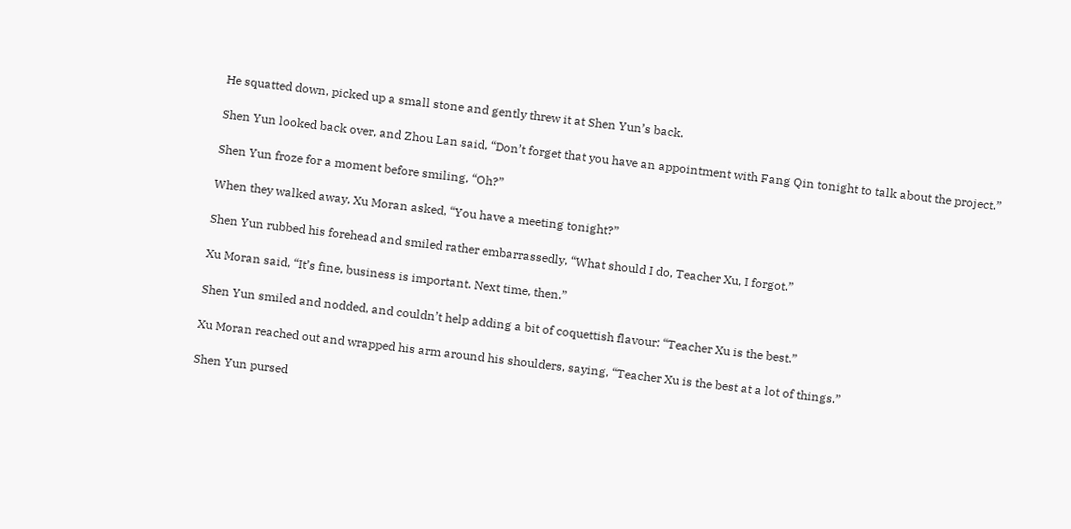He squatted down, picked up a small stone and gently threw it at Shen Yun’s back.

Shen Yun looked back over, and Zhou Lan said, “Don’t forget that you have an appointment with Fang Qin tonight to talk about the project.”

Shen Yun froze for a moment before smiling, “Oh?”

When they walked away, Xu Moran asked, “You have a meeting tonight?”

Shen Yun rubbed his forehead and smiled rather embarrassedly, “What should I do, Teacher Xu, I forgot.”

Xu Moran said, “It’s fine, business is important. Next time, then.”

Shen Yun smiled and nodded, and couldn’t help adding a bit of coquettish flavour: “Teacher Xu is the best.”

Xu Moran reached out and wrapped his arm around his shoulders, saying, “Teacher Xu is the best at a lot of things.”

Shen Yun pursed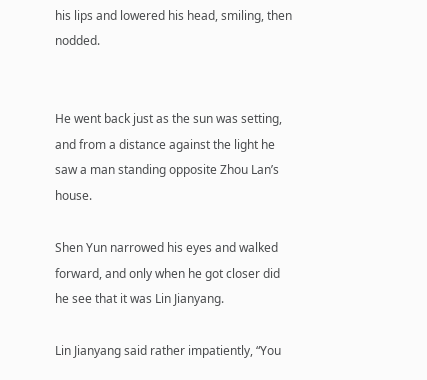his lips and lowered his head, smiling, then nodded.


He went back just as the sun was setting, and from a distance against the light he saw a man standing opposite Zhou Lan’s house.

Shen Yun narrowed his eyes and walked forward, and only when he got closer did he see that it was Lin Jianyang.

Lin Jianyang said rather impatiently, “You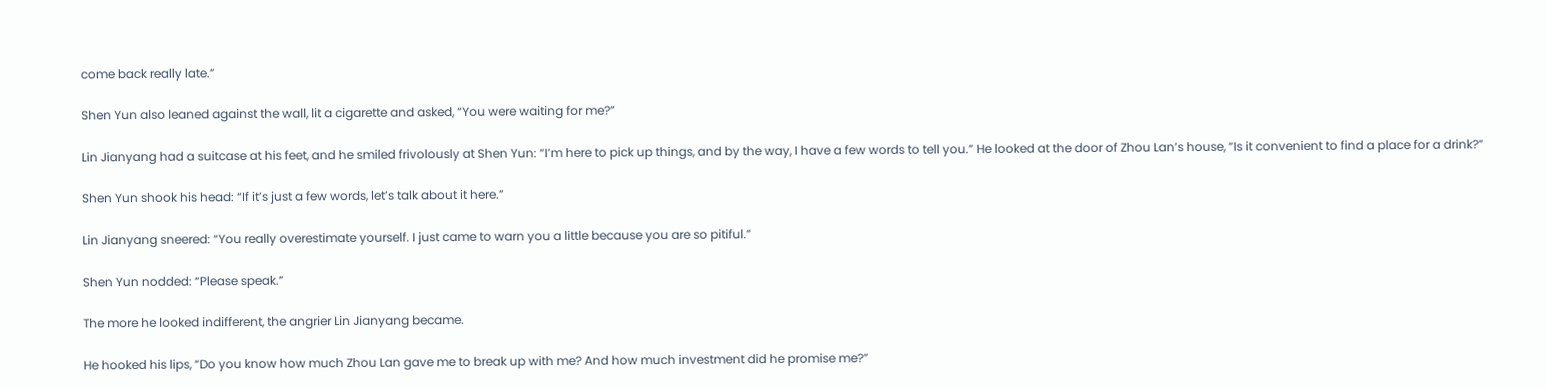come back really late.”

Shen Yun also leaned against the wall, lit a cigarette and asked, “You were waiting for me?”

Lin Jianyang had a suitcase at his feet, and he smiled frivolously at Shen Yun: “I’m here to pick up things, and by the way, I have a few words to tell you.” He looked at the door of Zhou Lan’s house, “Is it convenient to find a place for a drink?”

Shen Yun shook his head: “If it’s just a few words, let’s talk about it here.”

Lin Jianyang sneered: “You really overestimate yourself. I just came to warn you a little because you are so pitiful.”

Shen Yun nodded: “Please speak.”

The more he looked indifferent, the angrier Lin Jianyang became.

He hooked his lips, “Do you know how much Zhou Lan gave me to break up with me? And how much investment did he promise me?”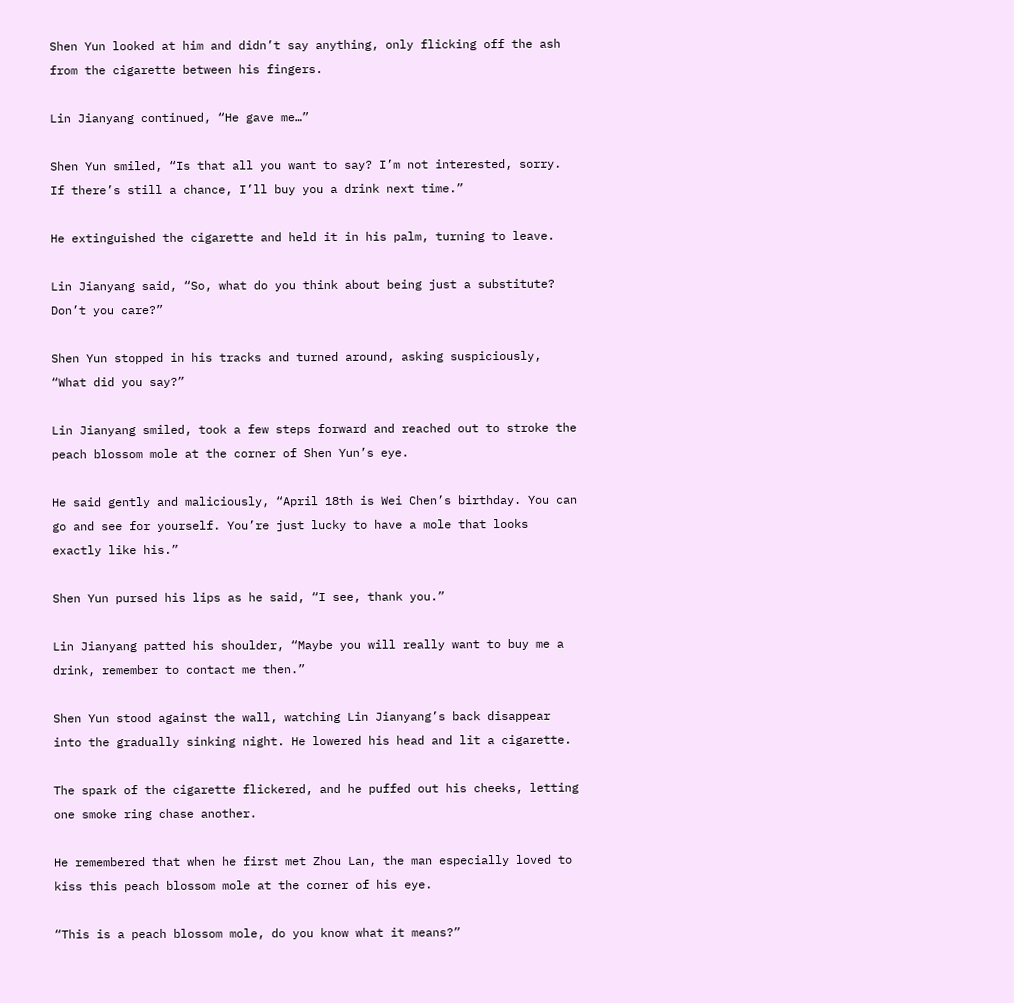Shen Yun looked at him and didn’t say anything, only flicking off the ash from the cigarette between his fingers.

Lin Jianyang continued, “He gave me…”

Shen Yun smiled, “Is that all you want to say? I’m not interested, sorry. If there’s still a chance, I’ll buy you a drink next time.”

He extinguished the cigarette and held it in his palm, turning to leave.

Lin Jianyang said, “So, what do you think about being just a substitute? Don’t you care?”

Shen Yun stopped in his tracks and turned around, asking suspiciously, “What did you say?”

Lin Jianyang smiled, took a few steps forward and reached out to stroke the peach blossom mole at the corner of Shen Yun’s eye.

He said gently and maliciously, “April 18th is Wei Chen’s birthday. You can go and see for yourself. You’re just lucky to have a mole that looks exactly like his.”

Shen Yun pursed his lips as he said, “I see, thank you.”

Lin Jianyang patted his shoulder, “Maybe you will really want to buy me a drink, remember to contact me then.”

Shen Yun stood against the wall, watching Lin Jianyang’s back disappear into the gradually sinking night. He lowered his head and lit a cigarette.

The spark of the cigarette flickered, and he puffed out his cheeks, letting one smoke ring chase another.

He remembered that when he first met Zhou Lan, the man especially loved to kiss this peach blossom mole at the corner of his eye.

“This is a peach blossom mole, do you know what it means?”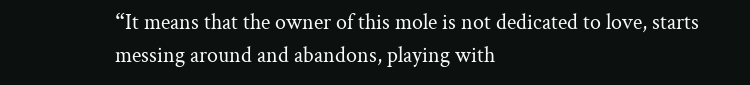“It means that the owner of this mole is not dedicated to love, starts messing around and abandons, playing with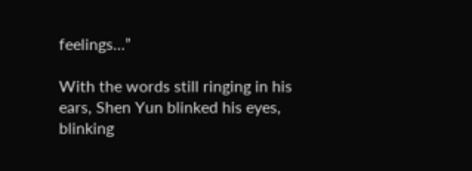feelings…”

With the words still ringing in his ears, Shen Yun blinked his eyes, blinking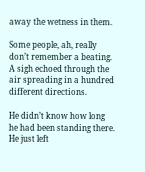away the wetness in them.

Some people, ah, really don’t remember a beating. A sigh echoed through the air spreading in a hundred different directions.

He didn’t know how long he had been standing there. He just left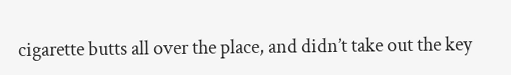cigarette butts all over the place, and didn’t take out the key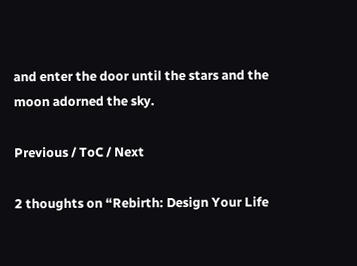and enter the door until the stars and the moon adorned the sky.

Previous / ToC / Next

2 thoughts on “Rebirth: Design Your Life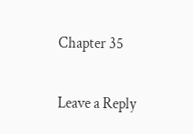Chapter 35

Leave a Reply